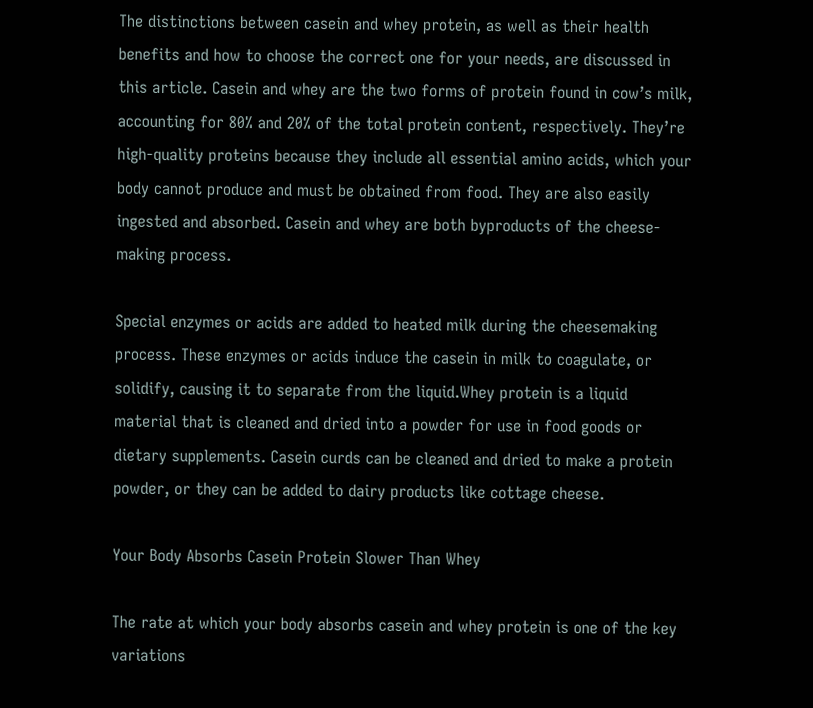The distinctions between casein and whey protein, as well as their health benefits and how to choose the correct one for your needs, are discussed in this article. Casein and whey are the two forms of protein found in cow’s milk, accounting for 80% and 20% of the total protein content, respectively. They’re high-quality proteins because they include all essential amino acids, which your body cannot produce and must be obtained from food. They are also easily ingested and absorbed. Casein and whey are both byproducts of the cheese-making process.

Special enzymes or acids are added to heated milk during the cheesemaking process. These enzymes or acids induce the casein in milk to coagulate, or solidify, causing it to separate from the liquid.Whey protein is a liquid material that is cleaned and dried into a powder for use in food goods or dietary supplements. Casein curds can be cleaned and dried to make a protein powder, or they can be added to dairy products like cottage cheese.

Your Body Absorbs Casein Protein Slower Than Whey

The rate at which your body absorbs casein and whey protein is one of the key variations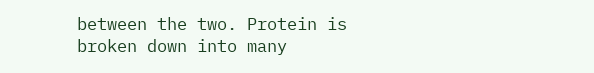between the two. Protein is broken down into many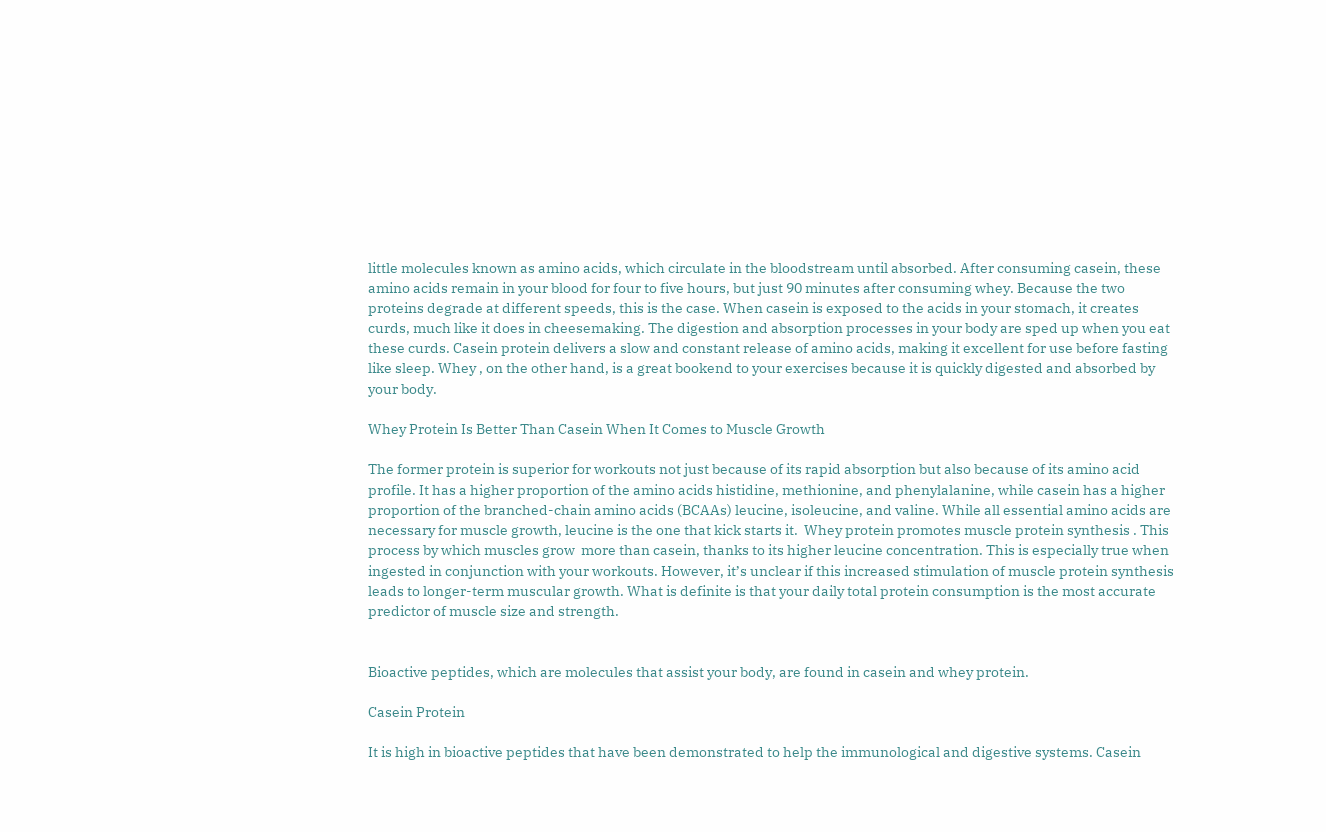little molecules known as amino acids, which circulate in the bloodstream until absorbed. After consuming casein, these amino acids remain in your blood for four to five hours, but just 90 minutes after consuming whey. Because the two proteins degrade at different speeds, this is the case. When casein is exposed to the acids in your stomach, it creates curds, much like it does in cheesemaking. The digestion and absorption processes in your body are sped up when you eat these curds. Casein protein delivers a slow and constant release of amino acids, making it excellent for use before fasting like sleep. Whey , on the other hand, is a great bookend to your exercises because it is quickly digested and absorbed by your body.

Whey Protein Is Better Than Casein When It Comes to Muscle Growth

The former protein is superior for workouts not just because of its rapid absorption but also because of its amino acid profile. It has a higher proportion of the amino acids histidine, methionine, and phenylalanine, while casein has a higher proportion of the branched-chain amino acids (BCAAs) leucine, isoleucine, and valine. While all essential amino acids are necessary for muscle growth, leucine is the one that kick starts it.  Whey protein promotes muscle protein synthesis . This process by which muscles grow  more than casein, thanks to its higher leucine concentration. This is especially true when ingested in conjunction with your workouts. However, it’s unclear if this increased stimulation of muscle protein synthesis leads to longer-term muscular growth. What is definite is that your daily total protein consumption is the most accurate predictor of muscle size and strength.


Bioactive peptides, which are molecules that assist your body, are found in casein and whey protein.

Casein Protein

It is high in bioactive peptides that have been demonstrated to help the immunological and digestive systems. Casein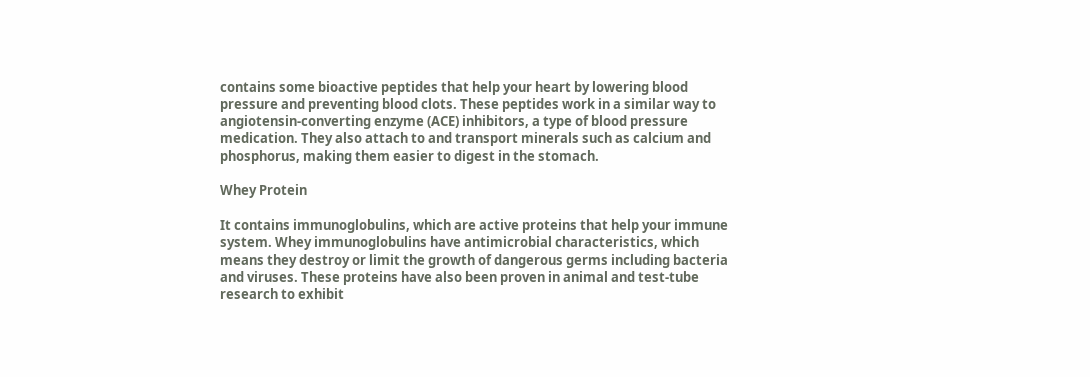contains some bioactive peptides that help your heart by lowering blood pressure and preventing blood clots. These peptides work in a similar way to angiotensin-converting enzyme (ACE) inhibitors, a type of blood pressure medication. They also attach to and transport minerals such as calcium and phosphorus, making them easier to digest in the stomach.

Whey Protein

It contains immunoglobulins, which are active proteins that help your immune system. Whey immunoglobulins have antimicrobial characteristics, which means they destroy or limit the growth of dangerous germs including bacteria and viruses. These proteins have also been proven in animal and test-tube research to exhibit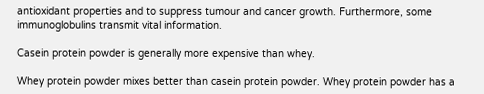antioxidant properties and to suppress tumour and cancer growth. Furthermore, some immunoglobulins transmit vital information.

Casein protein powder is generally more expensive than whey.

Whey protein powder mixes better than casein protein powder. Whey protein powder has a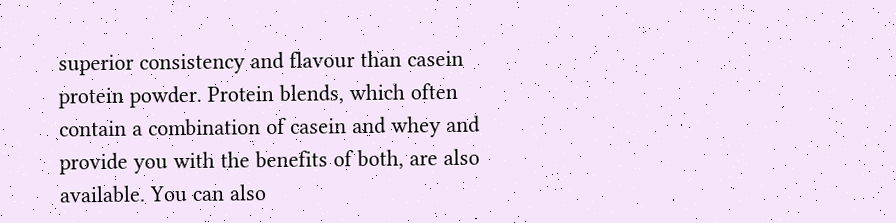superior consistency and flavour than casein protein powder. Protein blends, which often contain a combination of casein and whey and provide you with the benefits of both, are also available. You can also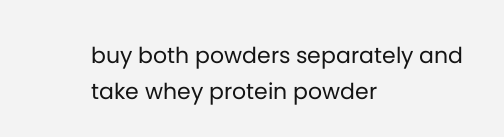buy both powders separately and take whey protein powder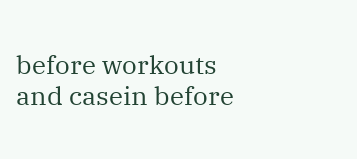before workouts and casein before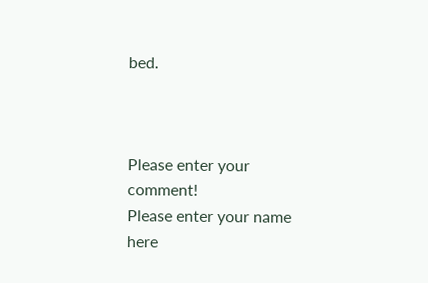bed.



Please enter your comment!
Please enter your name here